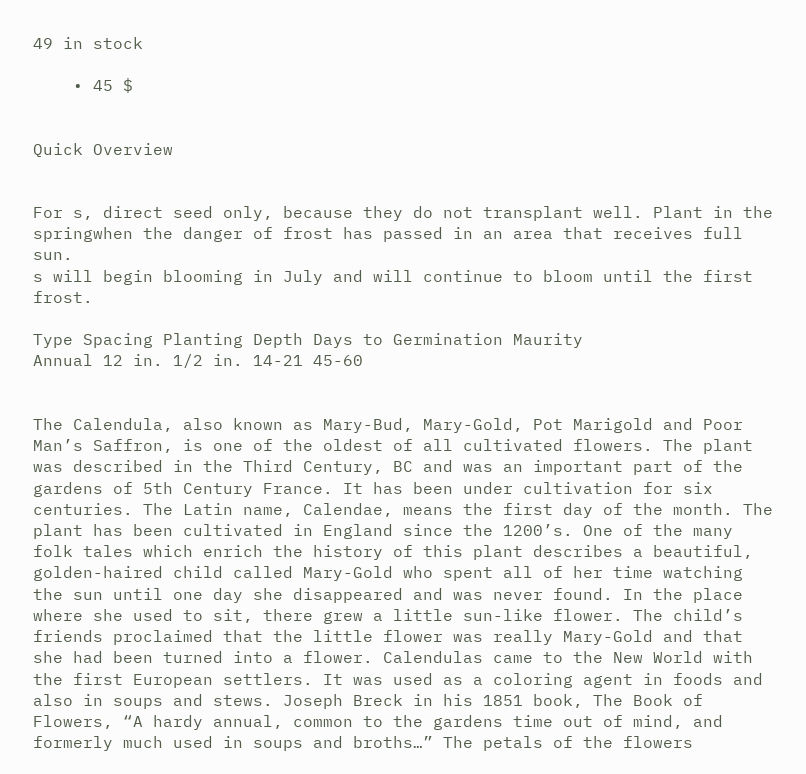49 in stock

    • 45 $


Quick Overview


For s, direct seed only, because they do not transplant well. Plant in the springwhen the danger of frost has passed in an area that receives full sun.
s will begin blooming in July and will continue to bloom until the first frost.

Type Spacing Planting Depth Days to Germination Maurity
Annual 12 in. 1/2 in. 14-21 45-60


The Calendula, also known as Mary-Bud, Mary-Gold, Pot Marigold and Poor Man’s Saffron, is one of the oldest of all cultivated flowers. The plant was described in the Third Century, BC and was an important part of the gardens of 5th Century France. It has been under cultivation for six centuries. The Latin name, Calendae, means the first day of the month. The plant has been cultivated in England since the 1200’s. One of the many folk tales which enrich the history of this plant describes a beautiful, golden-haired child called Mary-Gold who spent all of her time watching the sun until one day she disappeared and was never found. In the place where she used to sit, there grew a little sun-like flower. The child’s friends proclaimed that the little flower was really Mary-Gold and that she had been turned into a flower. Calendulas came to the New World with the first European settlers. It was used as a coloring agent in foods and also in soups and stews. Joseph Breck in his 1851 book, The Book of Flowers, “A hardy annual, common to the gardens time out of mind, and formerly much used in soups and broths…” The petals of the flowers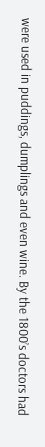were used in puddings, dumplings and even wine. By the 1800’s doctors had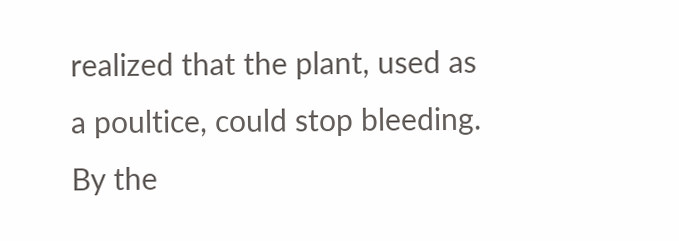realized that the plant, used as a poultice, could stop bleeding. By the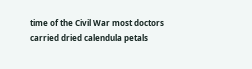time of the Civil War most doctors carried dried calendula petals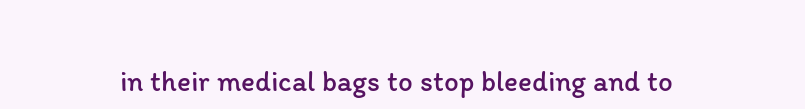in their medical bags to stop bleeding and to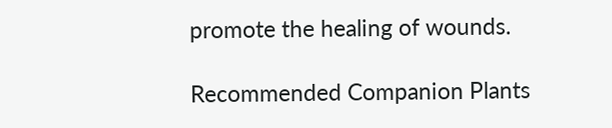promote the healing of wounds.

Recommended Companion Plants